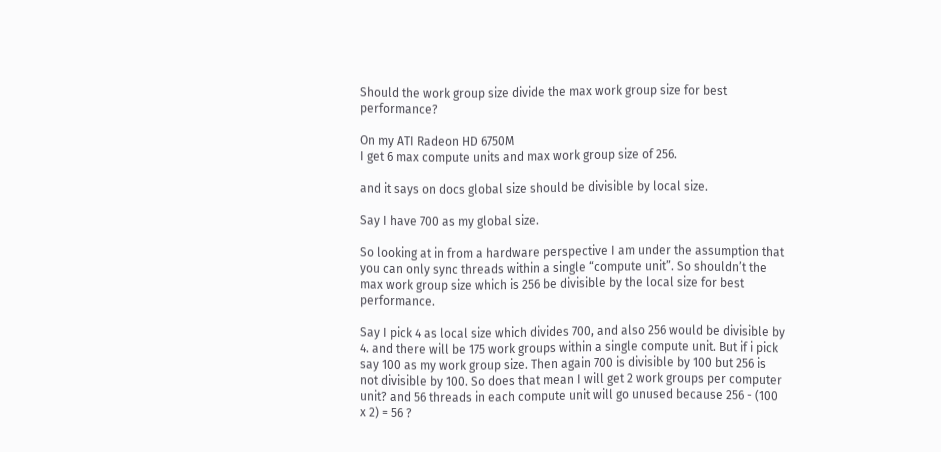Should the work group size divide the max work group size for best performance?

On my ATI Radeon HD 6750M
I get 6 max compute units and max work group size of 256.

and it says on docs global size should be divisible by local size.

Say I have 700 as my global size.

So looking at in from a hardware perspective I am under the assumption that you can only sync threads within a single “compute unit”. So shouldn’t the max work group size which is 256 be divisible by the local size for best performance.

Say I pick 4 as local size which divides 700, and also 256 would be divisible by 4. and there will be 175 work groups within a single compute unit. But if i pick say 100 as my work group size. Then again 700 is divisible by 100 but 256 is not divisible by 100. So does that mean I will get 2 work groups per computer unit? and 56 threads in each compute unit will go unused because 256 - (100 x 2) = 56 ?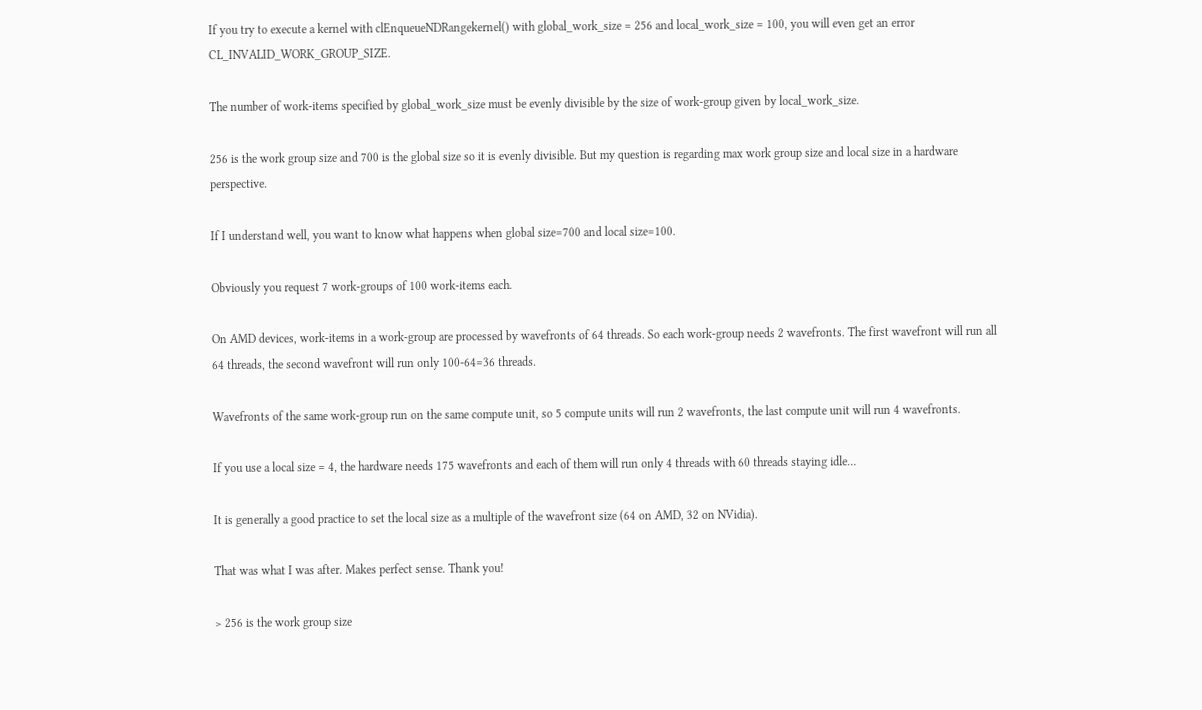If you try to execute a kernel with clEnqueueNDRangekernel() with global_work_size = 256 and local_work_size = 100, you will even get an error CL_INVALID_WORK_GROUP_SIZE.

The number of work-items specified by global_work_size must be evenly divisible by the size of work-group given by local_work_size.

256 is the work group size and 700 is the global size so it is evenly divisible. But my question is regarding max work group size and local size in a hardware perspective.

If I understand well, you want to know what happens when global size=700 and local size=100.

Obviously you request 7 work-groups of 100 work-items each.

On AMD devices, work-items in a work-group are processed by wavefronts of 64 threads. So each work-group needs 2 wavefronts. The first wavefront will run all 64 threads, the second wavefront will run only 100-64=36 threads.

Wavefronts of the same work-group run on the same compute unit, so 5 compute units will run 2 wavefronts, the last compute unit will run 4 wavefronts.

If you use a local size = 4, the hardware needs 175 wavefronts and each of them will run only 4 threads with 60 threads staying idle…

It is generally a good practice to set the local size as a multiple of the wavefront size (64 on AMD, 32 on NVidia).

That was what I was after. Makes perfect sense. Thank you!

> 256 is the work group size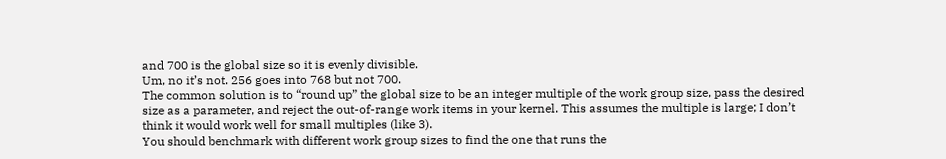and 700 is the global size so it is evenly divisible.
Um, no it’s not. 256 goes into 768 but not 700.
The common solution is to “round up” the global size to be an integer multiple of the work group size, pass the desired size as a parameter, and reject the out-of-range work items in your kernel. This assumes the multiple is large; I don’t think it would work well for small multiples (like 3).
You should benchmark with different work group sizes to find the one that runs the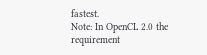fastest.
Note: In OpenCL 2.0 the requirement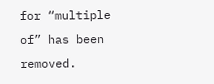for “multiple of” has been removed.